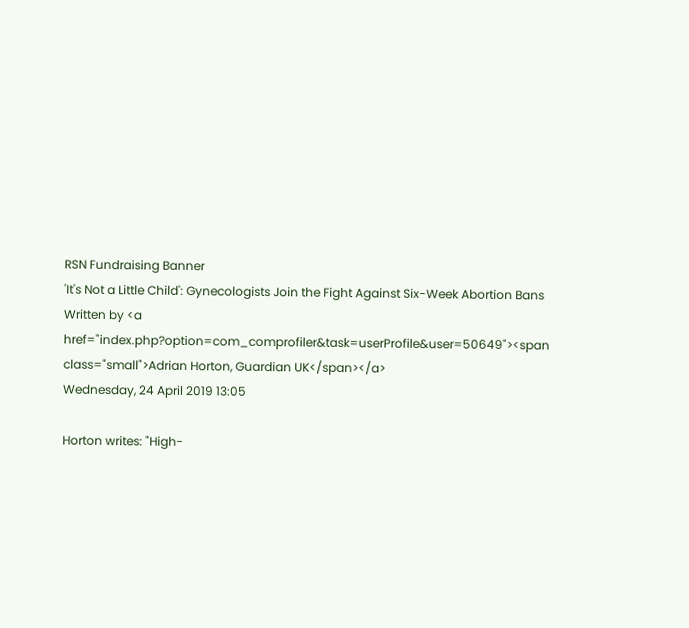RSN Fundraising Banner
'It's Not a Little Child': Gynecologists Join the Fight Against Six-Week Abortion Bans
Written by <a href="index.php?option=com_comprofiler&task=userProfile&user=50649"><span class="small">Adrian Horton, Guardian UK</span></a>
Wednesday, 24 April 2019 13:05

Horton writes: "High-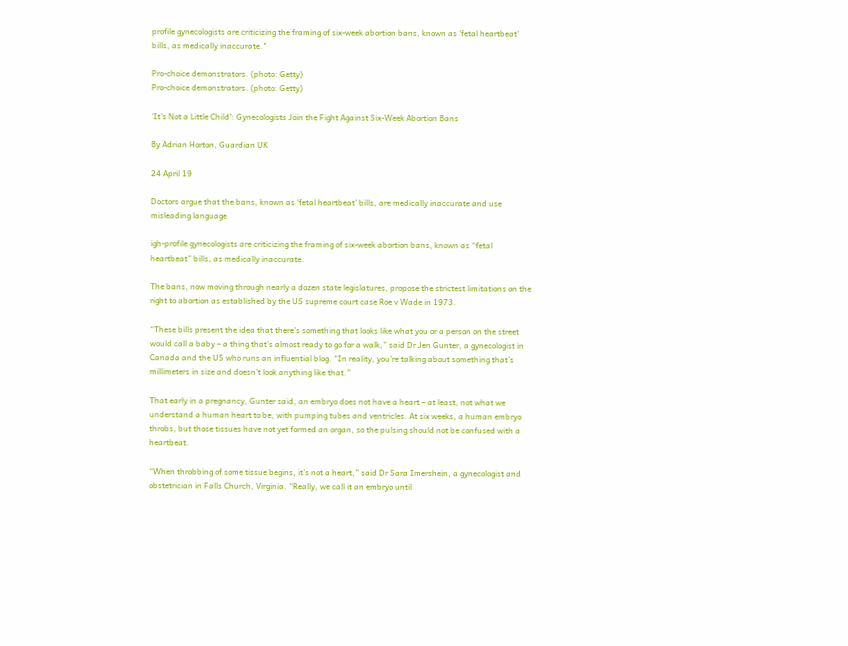profile gynecologists are criticizing the framing of six-week abortion bans, known as 'fetal heartbeat' bills, as medically inaccurate."

Pro-choice demonstrators. (photo: Getty)
Pro-choice demonstrators. (photo: Getty)

'It's Not a Little Child': Gynecologists Join the Fight Against Six-Week Abortion Bans

By Adrian Horton, Guardian UK

24 April 19

Doctors argue that the bans, known as ‘fetal heartbeat’ bills, are medically inaccurate and use misleading language

igh-profile gynecologists are criticizing the framing of six-week abortion bans, known as “fetal heartbeat” bills, as medically inaccurate.

The bans, now moving through nearly a dozen state legislatures, propose the strictest limitations on the right to abortion as established by the US supreme court case Roe v Wade in 1973.

“These bills present the idea that there’s something that looks like what you or a person on the street would call a baby – a thing that’s almost ready to go for a walk,” said Dr Jen Gunter, a gynecologist in Canada and the US who runs an influential blog. “In reality, you’re talking about something that’s millimeters in size and doesn’t look anything like that.”

That early in a pregnancy, Gunter said, an embryo does not have a heart – at least, not what we understand a human heart to be, with pumping tubes and ventricles. At six weeks, a human embryo throbs, but those tissues have not yet formed an organ, so the pulsing should not be confused with a heartbeat.

“When throbbing of some tissue begins, it’s not a heart,” said Dr Sara Imershein, a gynecologist and obstetrician in Falls Church, Virginia. “Really, we call it an embryo until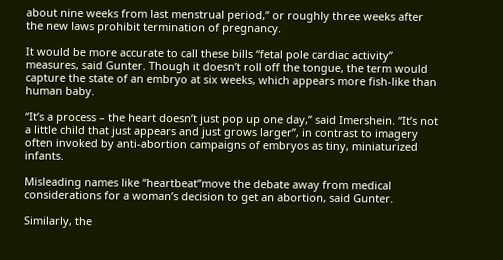about nine weeks from last menstrual period,” or roughly three weeks after the new laws prohibit termination of pregnancy.

It would be more accurate to call these bills “fetal pole cardiac activity” measures, said Gunter. Though it doesn’t roll off the tongue, the term would capture the state of an embryo at six weeks, which appears more fish-like than human baby.

“It’s a process – the heart doesn’t just pop up one day,” said Imershein. “It’s not a little child that just appears and just grows larger”, in contrast to imagery often invoked by anti-abortion campaigns of embryos as tiny, miniaturized infants.

Misleading names like “heartbeat”move the debate away from medical considerations for a woman’s decision to get an abortion, said Gunter.

Similarly, the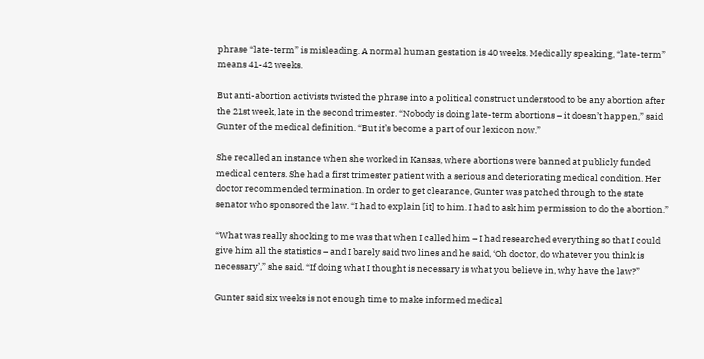phrase “late-term” is misleading. A normal human gestation is 40 weeks. Medically speaking, “late-term” means 41-42 weeks.

But anti-abortion activists twisted the phrase into a political construct understood to be any abortion after the 21st week, late in the second trimester. “Nobody is doing late-term abortions – it doesn’t happen,” said Gunter of the medical definition. “But it’s become a part of our lexicon now.”

She recalled an instance when she worked in Kansas, where abortions were banned at publicly funded medical centers. She had a first trimester patient with a serious and deteriorating medical condition. Her doctor recommended termination. In order to get clearance, Gunter was patched through to the state senator who sponsored the law. “I had to explain [it] to him. I had to ask him permission to do the abortion.”

“What was really shocking to me was that when I called him – I had researched everything so that I could give him all the statistics – and I barely said two lines and he said, ‘Oh doctor, do whatever you think is necessary’,” she said. “If doing what I thought is necessary is what you believe in, why have the law?”

Gunter said six weeks is not enough time to make informed medical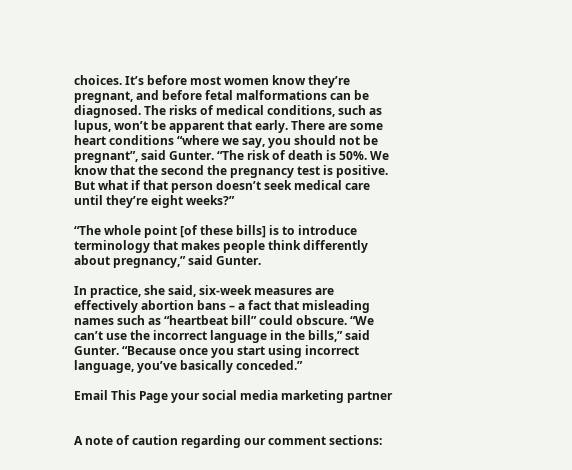choices. It’s before most women know they’re pregnant, and before fetal malformations can be diagnosed. The risks of medical conditions, such as lupus, won’t be apparent that early. There are some heart conditions “where we say, you should not be pregnant”, said Gunter. “The risk of death is 50%. We know that the second the pregnancy test is positive. But what if that person doesn’t seek medical care until they’re eight weeks?”

“The whole point [of these bills] is to introduce terminology that makes people think differently about pregnancy,” said Gunter.

In practice, she said, six-week measures are effectively abortion bans – a fact that misleading names such as “heartbeat bill” could obscure. “We can’t use the incorrect language in the bills,” said Gunter. “Because once you start using incorrect language, you’ve basically conceded.”

Email This Page your social media marketing partner


A note of caution regarding our comment sections: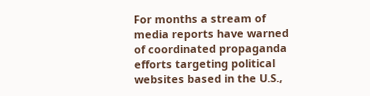For months a stream of media reports have warned of coordinated propaganda efforts targeting political websites based in the U.S.,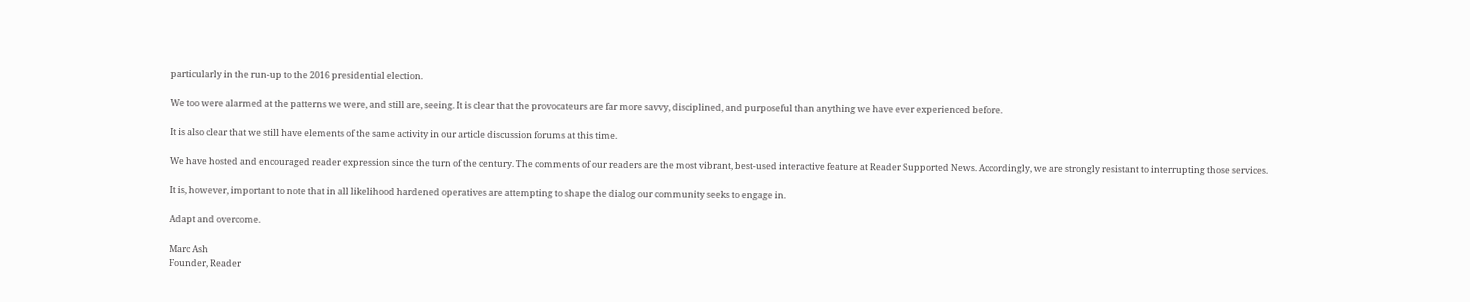particularly in the run-up to the 2016 presidential election.

We too were alarmed at the patterns we were, and still are, seeing. It is clear that the provocateurs are far more savvy, disciplined, and purposeful than anything we have ever experienced before.

It is also clear that we still have elements of the same activity in our article discussion forums at this time.

We have hosted and encouraged reader expression since the turn of the century. The comments of our readers are the most vibrant, best-used interactive feature at Reader Supported News. Accordingly, we are strongly resistant to interrupting those services.

It is, however, important to note that in all likelihood hardened operatives are attempting to shape the dialog our community seeks to engage in.

Adapt and overcome.

Marc Ash
Founder, Reader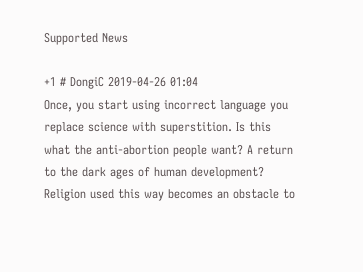Supported News

+1 # DongiC 2019-04-26 01:04
Once, you start using incorrect language you replace science with superstition. Is this what the anti-abortion people want? A return to the dark ages of human development? Religion used this way becomes an obstacle to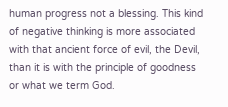human progress not a blessing. This kind of negative thinking is more associated with that ancient force of evil, the Devil, than it is with the principle of goodness or what we term God.